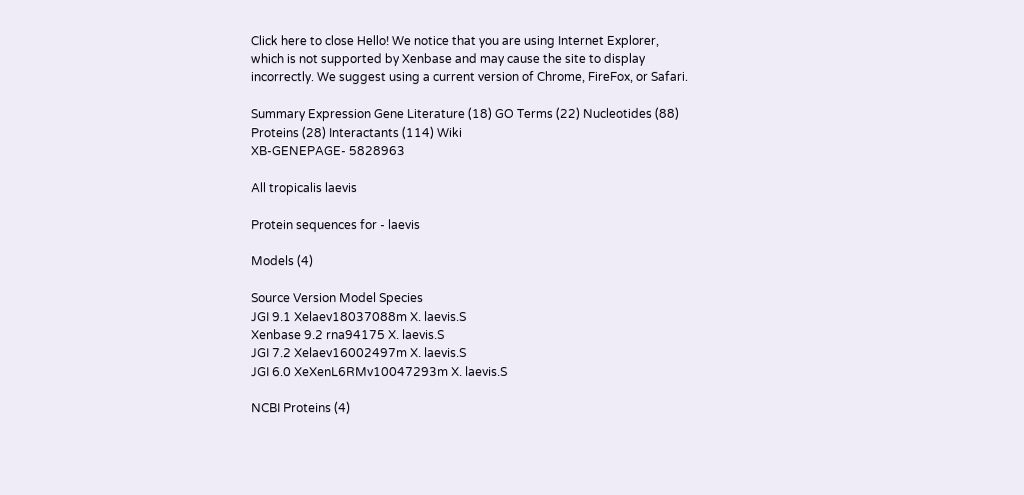Click here to close Hello! We notice that you are using Internet Explorer, which is not supported by Xenbase and may cause the site to display incorrectly. We suggest using a current version of Chrome, FireFox, or Safari.

Summary Expression Gene Literature (18) GO Terms (22) Nucleotides (88) Proteins (28) Interactants (114) Wiki
XB-GENEPAGE- 5828963

All tropicalis laevis

Protein sequences for - laevis

Models (4)

Source Version Model Species
JGI 9.1 Xelaev18037088m X. laevis.S
Xenbase 9.2 rna94175 X. laevis.S
JGI 7.2 Xelaev16002497m X. laevis.S
JGI 6.0 XeXenL6RMv10047293m X. laevis.S

NCBI Proteins (4)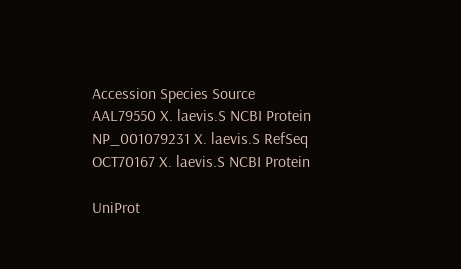Accession Species Source
AAL79550 X. laevis.S NCBI Protein
NP_001079231 X. laevis.S RefSeq
OCT70167 X. laevis.S NCBI Protein

UniProt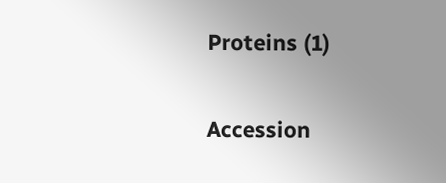Proteins (1)

Accession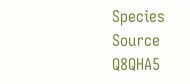Species Source
Q8QHA5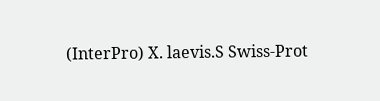(InterPro) X. laevis.S Swiss-Prot